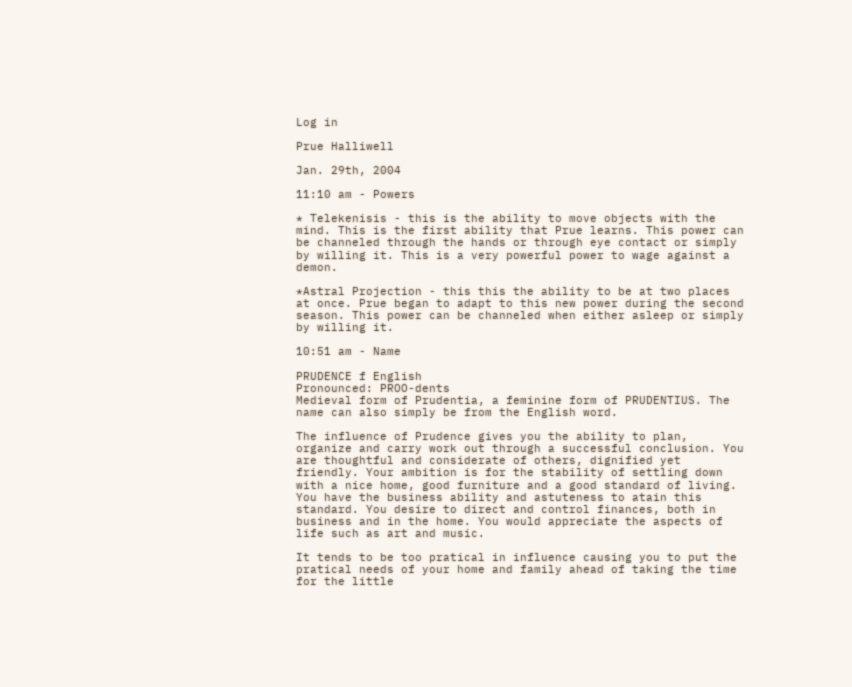Log in

Prue Halliwell

Jan. 29th, 2004

11:10 am - Powers

* Telekenisis - this is the ability to move objects with the mind. This is the first ability that Prue learns. This power can be channeled through the hands or through eye contact or simply by willing it. This is a very powerful power to wage against a demon.

*Astral Projection - this this the ability to be at two places at once. Prue began to adapt to this new power during the second season. This power can be channeled when either asleep or simply by willing it.

10:51 am - Name

PRUDENCE f English
Pronounced: PROO-dents
Medieval form of Prudentia, a feminine form of PRUDENTIUS. The name can also simply be from the English word.

The influence of Prudence gives you the ability to plan, organize and carry work out through a successful conclusion. You are thoughtful and considerate of others, dignified yet friendly. Your ambition is for the stability of settling down with a nice home, good furniture and a good standard of living. You have the business ability and astuteness to atain this standard. You desire to direct and control finances, both in business and in the home. You would appreciate the aspects of life such as art and music.

It tends to be too pratical in influence causing you to put the pratical needs of your home and family ahead of taking the time for the little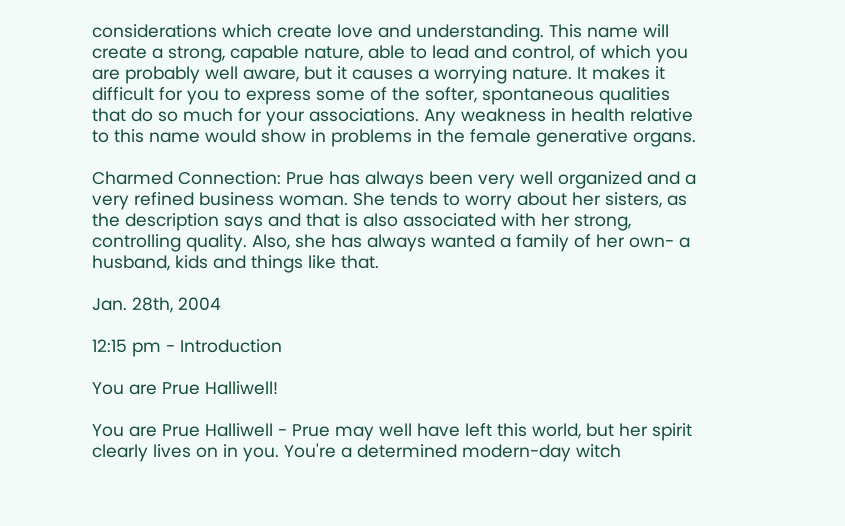considerations which create love and understanding. This name will create a strong, capable nature, able to lead and control, of which you are probably well aware, but it causes a worrying nature. It makes it difficult for you to express some of the softer, spontaneous qualities that do so much for your associations. Any weakness in health relative to this name would show in problems in the female generative organs.

Charmed Connection: Prue has always been very well organized and a very refined business woman. She tends to worry about her sisters, as the description says and that is also associated with her strong, controlling quality. Also, she has always wanted a family of her own- a husband, kids and things like that.

Jan. 28th, 2004

12:15 pm - Introduction

You are Prue Halliwell!

You are Prue Halliwell - Prue may well have left this world, but her spirit clearly lives on in you. You're a determined modern-day witch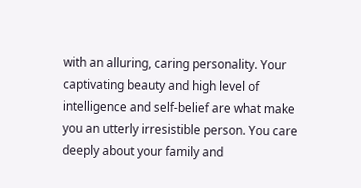with an alluring, caring personality. Your captivating beauty and high level of intelligence and self-belief are what make you an utterly irresistible person. You care deeply about your family and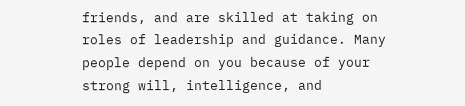friends, and are skilled at taking on roles of leadership and guidance. Many people depend on you because of your strong will, intelligence, and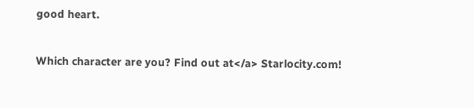good heart.

Which character are you? Find out at</a> Starlocity.com!